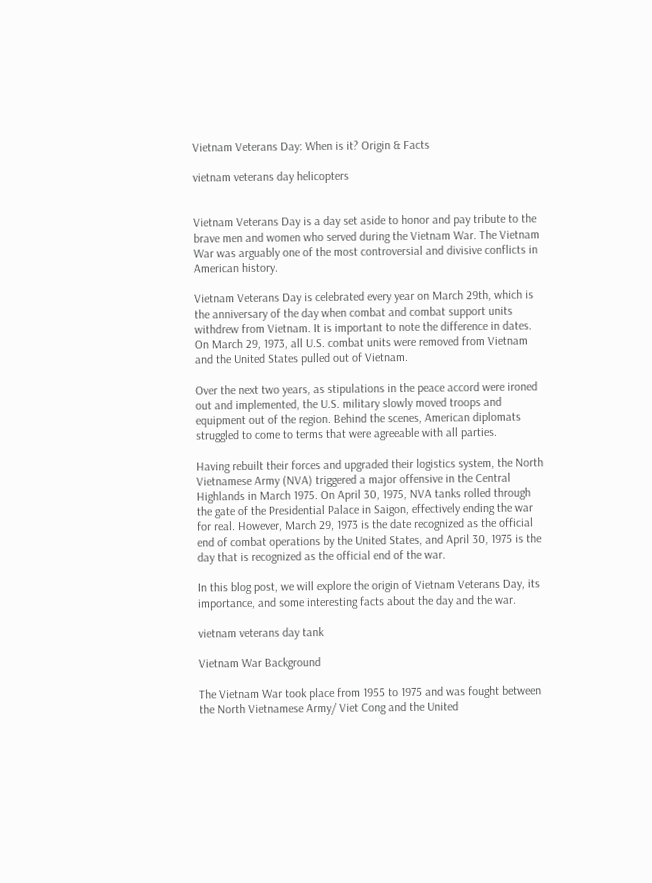Vietnam Veterans Day: When is it? Origin & Facts

vietnam veterans day helicopters


Vietnam Veterans Day is a day set aside to honor and pay tribute to the brave men and women who served during the Vietnam War. The Vietnam War was arguably one of the most controversial and divisive conflicts in American history.

Vietnam Veterans Day is celebrated every year on March 29th, which is the anniversary of the day when combat and combat support units withdrew from Vietnam. It is important to note the difference in dates. On March 29, 1973, all U.S. combat units were removed from Vietnam and the United States pulled out of Vietnam.

Over the next two years, as stipulations in the peace accord were ironed out and implemented, the U.S. military slowly moved troops and equipment out of the region. Behind the scenes, American diplomats struggled to come to terms that were agreeable with all parties.

Having rebuilt their forces and upgraded their logistics system, the North Vietnamese Army (NVA) triggered a major offensive in the Central Highlands in March 1975. On April 30, 1975, NVA tanks rolled through the gate of the Presidential Palace in Saigon, effectively ending the war for real. However, March 29, 1973 is the date recognized as the official end of combat operations by the United States, and April 30, 1975 is the day that is recognized as the official end of the war.

In this blog post, we will explore the origin of Vietnam Veterans Day, its importance, and some interesting facts about the day and the war.

vietnam veterans day tank

Vietnam War Background

The Vietnam War took place from 1955 to 1975 and was fought between the North Vietnamese Army/ Viet Cong and the United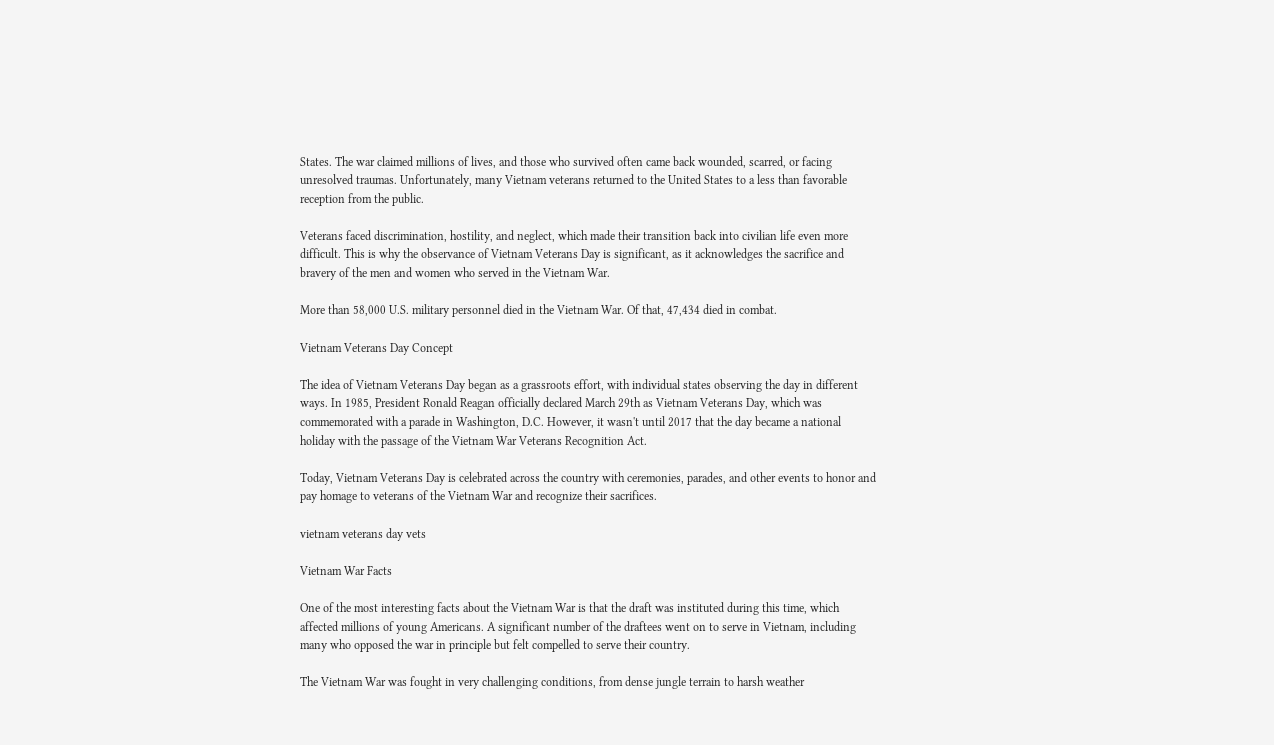States. The war claimed millions of lives, and those who survived often came back wounded, scarred, or facing unresolved traumas. Unfortunately, many Vietnam veterans returned to the United States to a less than favorable reception from the public.

Veterans faced discrimination, hostility, and neglect, which made their transition back into civilian life even more difficult. This is why the observance of Vietnam Veterans Day is significant, as it acknowledges the sacrifice and bravery of the men and women who served in the Vietnam War.

More than 58,000 U.S. military personnel died in the Vietnam War. Of that, 47,434 died in combat.

Vietnam Veterans Day Concept

The idea of Vietnam Veterans Day began as a grassroots effort, with individual states observing the day in different ways. In 1985, President Ronald Reagan officially declared March 29th as Vietnam Veterans Day, which was commemorated with a parade in Washington, D.C. However, it wasn't until 2017 that the day became a national holiday with the passage of the Vietnam War Veterans Recognition Act.

Today, Vietnam Veterans Day is celebrated across the country with ceremonies, parades, and other events to honor and pay homage to veterans of the Vietnam War and recognize their sacrifices.

vietnam veterans day vets

Vietnam War Facts

One of the most interesting facts about the Vietnam War is that the draft was instituted during this time, which affected millions of young Americans. A significant number of the draftees went on to serve in Vietnam, including many who opposed the war in principle but felt compelled to serve their country.

The Vietnam War was fought in very challenging conditions, from dense jungle terrain to harsh weather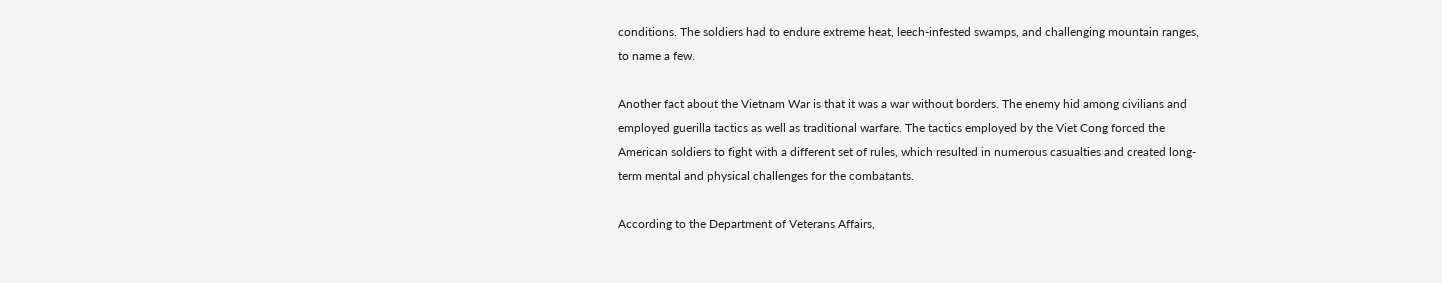conditions. The soldiers had to endure extreme heat, leech-infested swamps, and challenging mountain ranges, to name a few.

Another fact about the Vietnam War is that it was a war without borders. The enemy hid among civilians and employed guerilla tactics as well as traditional warfare. The tactics employed by the Viet Cong forced the American soldiers to fight with a different set of rules, which resulted in numerous casualties and created long-term mental and physical challenges for the combatants.

According to the Department of Veterans Affairs,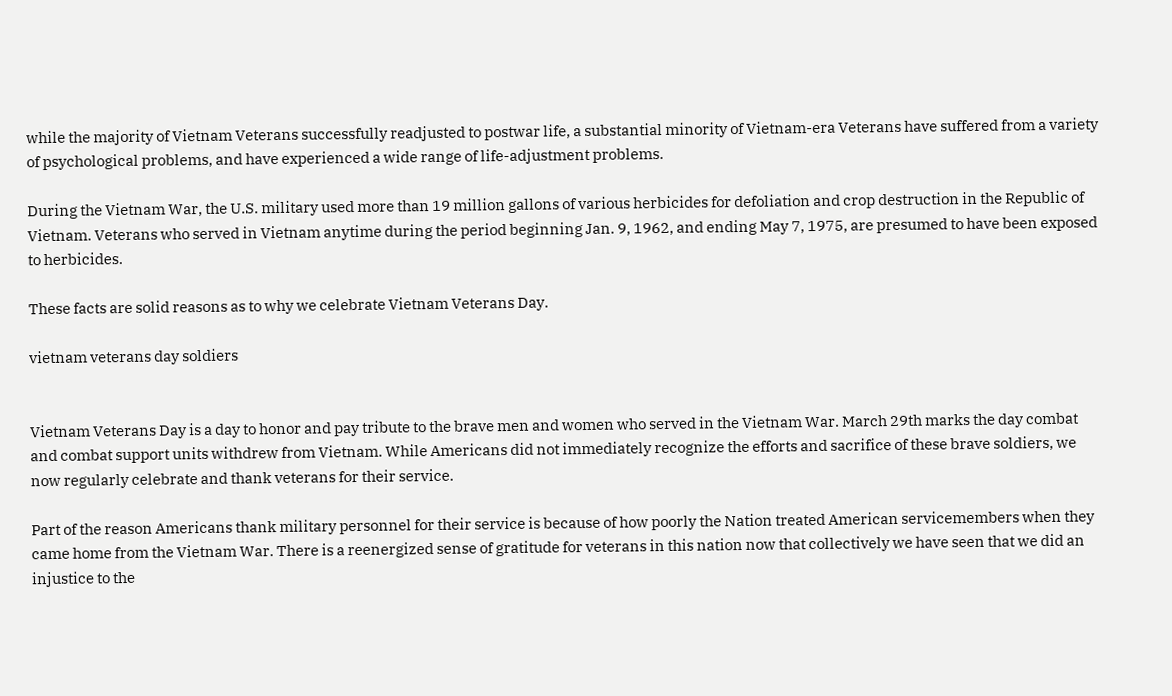while the majority of Vietnam Veterans successfully readjusted to postwar life, a substantial minority of Vietnam-era Veterans have suffered from a variety of psychological problems, and have experienced a wide range of life-adjustment problems.

During the Vietnam War, the U.S. military used more than 19 million gallons of various herbicides for defoliation and crop destruction in the Republic of Vietnam. Veterans who served in Vietnam anytime during the period beginning Jan. 9, 1962, and ending May 7, 1975, are presumed to have been exposed to herbicides.

These facts are solid reasons as to why we celebrate Vietnam Veterans Day.

vietnam veterans day soldiers


Vietnam Veterans Day is a day to honor and pay tribute to the brave men and women who served in the Vietnam War. March 29th marks the day combat and combat support units withdrew from Vietnam. While Americans did not immediately recognize the efforts and sacrifice of these brave soldiers, we now regularly celebrate and thank veterans for their service.

Part of the reason Americans thank military personnel for their service is because of how poorly the Nation treated American servicemembers when they came home from the Vietnam War. There is a reenergized sense of gratitude for veterans in this nation now that collectively we have seen that we did an injustice to the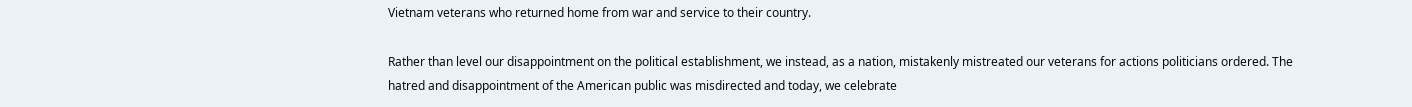Vietnam veterans who returned home from war and service to their country.

Rather than level our disappointment on the political establishment, we instead, as a nation, mistakenly mistreated our veterans for actions politicians ordered. The hatred and disappointment of the American public was misdirected and today, we celebrate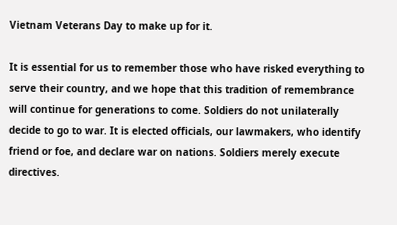Vietnam Veterans Day to make up for it.

It is essential for us to remember those who have risked everything to serve their country, and we hope that this tradition of remembrance will continue for generations to come. Soldiers do not unilaterally decide to go to war. It is elected officials, our lawmakers, who identify friend or foe, and declare war on nations. Soldiers merely execute directives.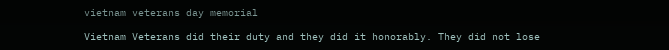vietnam veterans day memorial

Vietnam Veterans did their duty and they did it honorably. They did not lose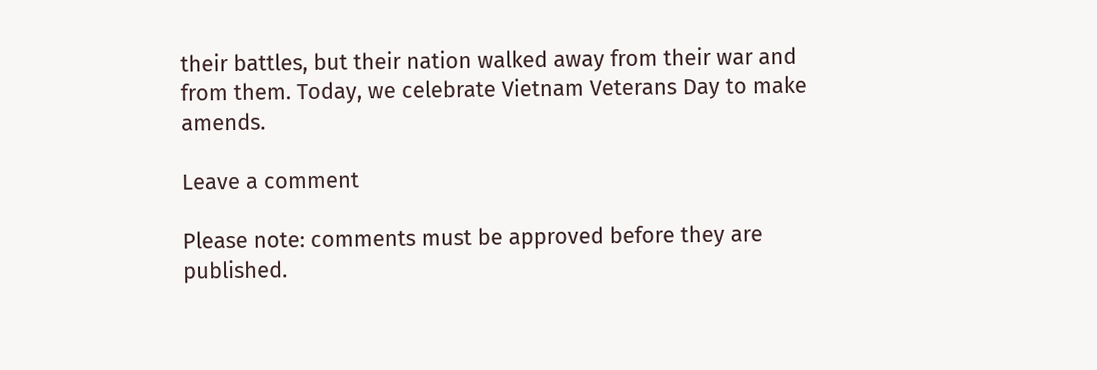their battles, but their nation walked away from their war and from them. Today, we celebrate Vietnam Veterans Day to make amends.

Leave a comment

Please note: comments must be approved before they are published.